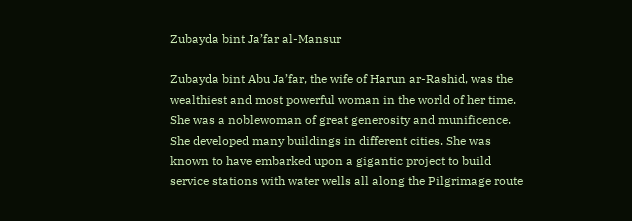Zubayda bint Ja’far al-Mansur

Zubayda bint Abu Ja’far, the wife of Harun ar-Rashid, was the wealthiest and most powerful woman in the world of her time. She was a noblewoman of great generosity and munificence. She developed many buildings in different cities. She was known to have embarked upon a gigantic project to build service stations with water wells all along the Pilgrimage route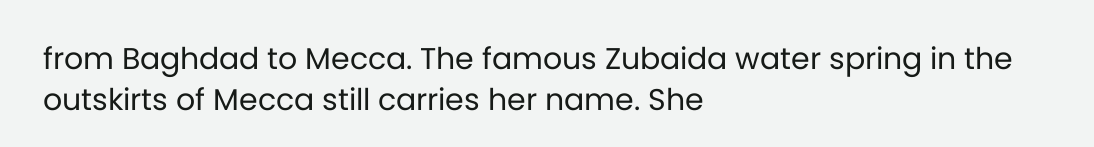from Baghdad to Mecca. The famous Zubaida water spring in the outskirts of Mecca still carries her name. She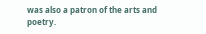was also a patron of the arts and poetry.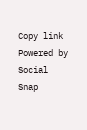Copy link
Powered by Social Snap